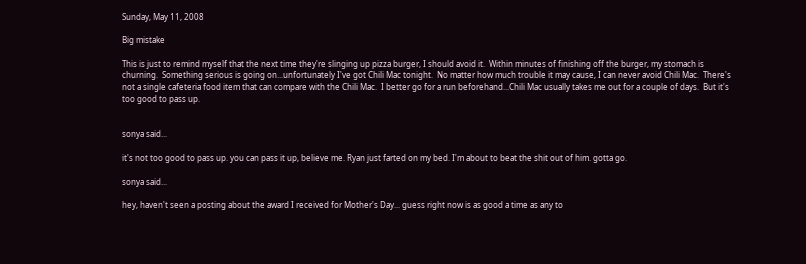Sunday, May 11, 2008

Big mistake

This is just to remind myself that the next time they're slinging up pizza burger, I should avoid it.  Within minutes of finishing off the burger, my stomach is churning.  Something serious is going on...unfortunately I've got Chili Mac tonight.  No matter how much trouble it may cause, I can never avoid Chili Mac.  There's not a single cafeteria food item that can compare with the Chili Mac.  I better go for a run beforehand...Chili Mac usually takes me out for a couple of days.  But it's too good to pass up.


sonya said...

it's not too good to pass up. you can pass it up, believe me. Ryan just farted on my bed. I'm about to beat the shit out of him. gotta go.

sonya said...

hey, haven't seen a posting about the award I received for Mother's Day... guess right now is as good a time as any to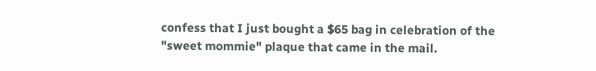confess that I just bought a $65 bag in celebration of the "sweet mommie" plaque that came in the mail.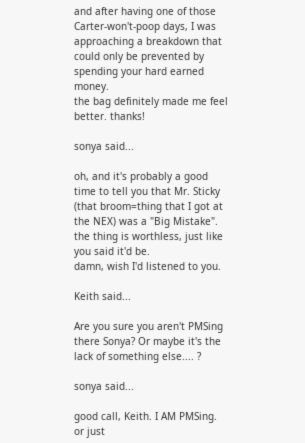and after having one of those Carter-won't-poop days, I was approaching a breakdown that could only be prevented by spending your hard earned money.
the bag definitely made me feel better. thanks!

sonya said...

oh, and it's probably a good time to tell you that Mr. Sticky (that broom=thing that I got at the NEX) was a "Big Mistake". the thing is worthless, just like you said it'd be.
damn, wish I'd listened to you.

Keith said...

Are you sure you aren't PMSing there Sonya? Or maybe it's the lack of something else.... ?

sonya said...

good call, Keith. I AM PMSing. or just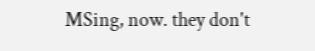MSing, now. they don't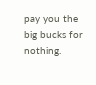pay you the big bucks for nothing.